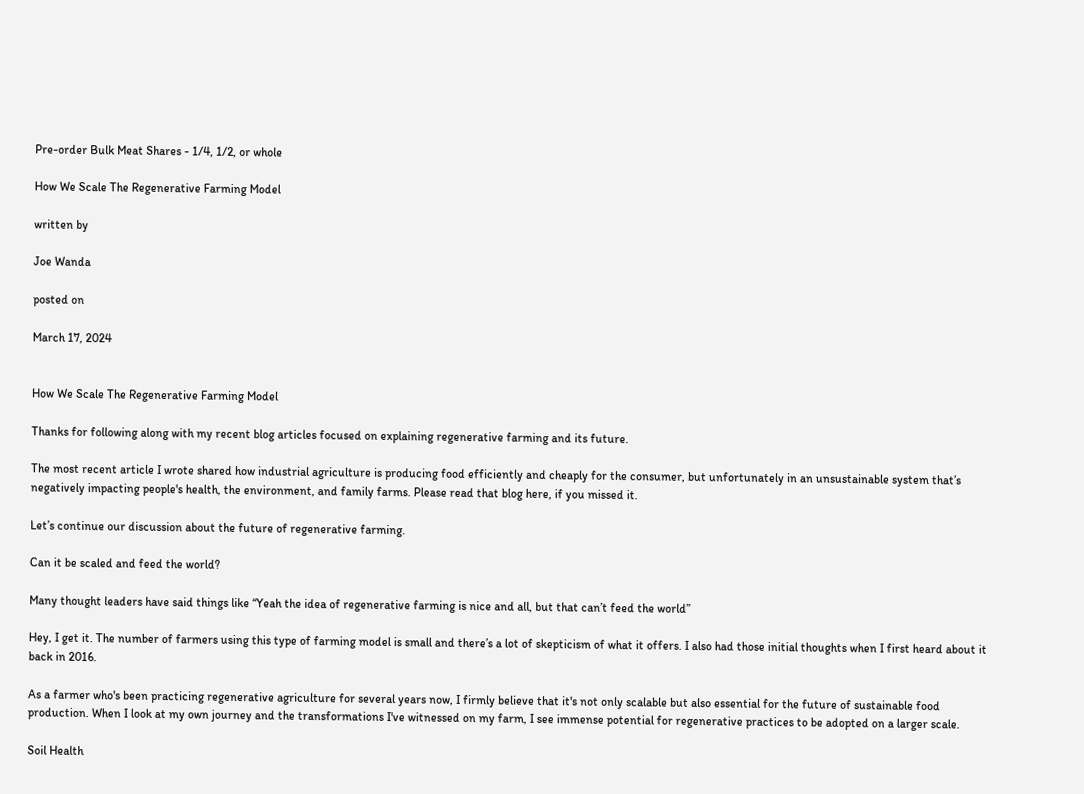Pre-order Bulk Meat Shares - 1/4, 1/2, or whole

How We Scale The Regenerative Farming Model

written by

Joe Wanda

posted on

March 17, 2024


How We Scale The Regenerative Farming Model

Thanks for following along with my recent blog articles focused on explaining regenerative farming and its future.

The most recent article I wrote shared how industrial agriculture is producing food efficiently and cheaply for the consumer, but unfortunately in an unsustainable system that’s negatively impacting people's health, the environment, and family farms. Please read that blog here, if you missed it.

Let’s continue our discussion about the future of regenerative farming.

Can it be scaled and feed the world?

Many thought leaders have said things like “Yeah the idea of regenerative farming is nice and all, but that can’t feed the world”

Hey, I get it. The number of farmers using this type of farming model is small and there’s a lot of skepticism of what it offers. I also had those initial thoughts when I first heard about it back in 2016.

As a farmer who's been practicing regenerative agriculture for several years now, I firmly believe that it's not only scalable but also essential for the future of sustainable food production. When I look at my own journey and the transformations I've witnessed on my farm, I see immense potential for regenerative practices to be adopted on a larger scale.

Soil Health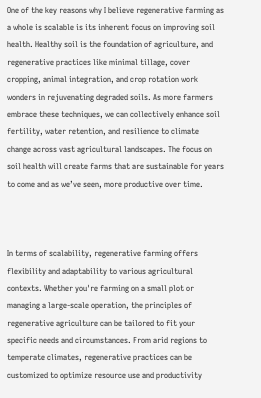One of the key reasons why I believe regenerative farming as a whole is scalable is its inherent focus on improving soil health. Healthy soil is the foundation of agriculture, and regenerative practices like minimal tillage, cover cropping, animal integration, and crop rotation work wonders in rejuvenating degraded soils. As more farmers embrace these techniques, we can collectively enhance soil fertility, water retention, and resilience to climate change across vast agricultural landscapes. The focus on soil health will create farms that are sustainable for years to come and as we’ve seen, more productive over time.



In terms of scalability, regenerative farming offers flexibility and adaptability to various agricultural contexts. Whether you're farming on a small plot or managing a large-scale operation, the principles of regenerative agriculture can be tailored to fit your specific needs and circumstances. From arid regions to temperate climates, regenerative practices can be customized to optimize resource use and productivity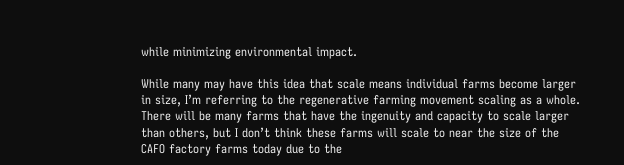while minimizing environmental impact.

While many may have this idea that scale means individual farms become larger in size, I’m referring to the regenerative farming movement scaling as a whole. There will be many farms that have the ingenuity and capacity to scale larger than others, but I don’t think these farms will scale to near the size of the CAFO factory farms today due to the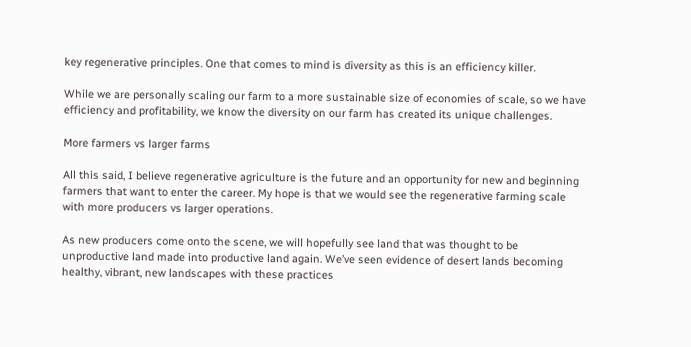key regenerative principles. One that comes to mind is diversity as this is an efficiency killer.

While we are personally scaling our farm to a more sustainable size of economies of scale, so we have efficiency and profitability, we know the diversity on our farm has created its unique challenges.

More farmers vs larger farms

All this said, I believe regenerative agriculture is the future and an opportunity for new and beginning farmers that want to enter the career. My hope is that we would see the regenerative farming scale with more producers vs larger operations.

As new producers come onto the scene, we will hopefully see land that was thought to be unproductive land made into productive land again. We’ve seen evidence of desert lands becoming healthy, vibrant, new landscapes with these practices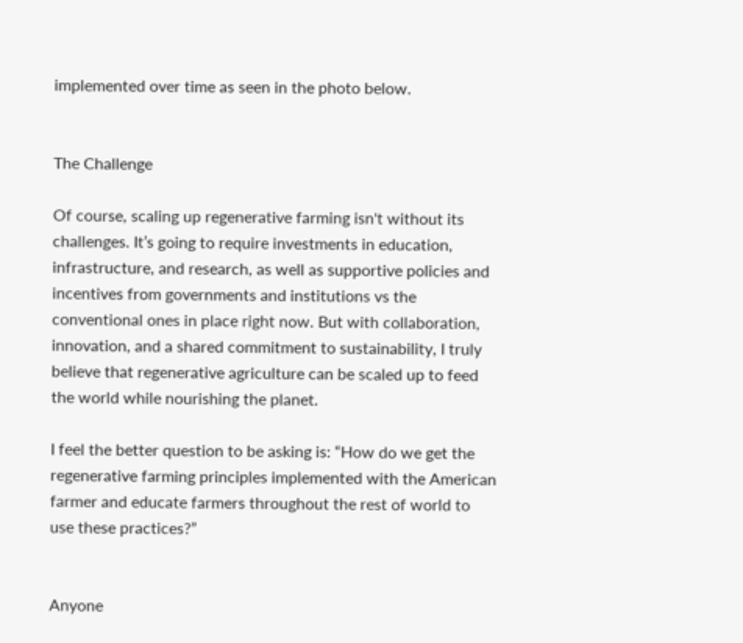implemented over time as seen in the photo below.


The Challenge

Of course, scaling up regenerative farming isn't without its challenges. It’s going to require investments in education, infrastructure, and research, as well as supportive policies and incentives from governments and institutions vs the conventional ones in place right now. But with collaboration, innovation, and a shared commitment to sustainability, I truly believe that regenerative agriculture can be scaled up to feed the world while nourishing the planet.

I feel the better question to be asking is: “How do we get the regenerative farming principles implemented with the American farmer and educate farmers throughout the rest of world to use these practices?”


Anyone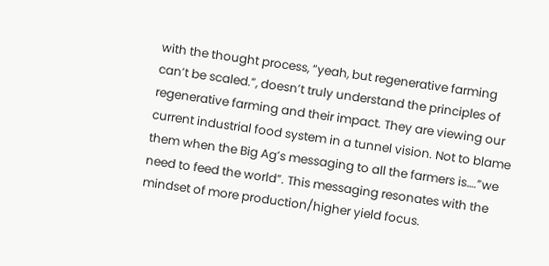with the thought process, “yeah, but regenerative farming can’t be scaled.”, doesn’t truly understand the principles of regenerative farming and their impact. They are viewing our current industrial food system in a tunnel vision. Not to blame them when the Big Ag’s messaging to all the farmers is….”we need to feed the world”. This messaging resonates with the mindset of more production/higher yield focus.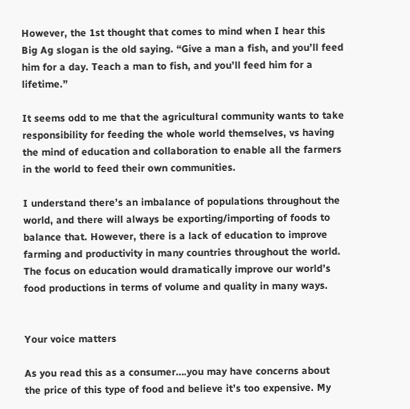However, the 1st thought that comes to mind when I hear this Big Ag slogan is the old saying. “Give a man a fish, and you’ll feed him for a day. Teach a man to fish, and you’ll feed him for a lifetime.”

It seems odd to me that the agricultural community wants to take responsibility for feeding the whole world themselves, vs having the mind of education and collaboration to enable all the farmers in the world to feed their own communities.

I understand there’s an imbalance of populations throughout the world, and there will always be exporting/importing of foods to balance that. However, there is a lack of education to improve farming and productivity in many countries throughout the world. The focus on education would dramatically improve our world’s food productions in terms of volume and quality in many ways.


Your voice matters

As you read this as a consumer….you may have concerns about the price of this type of food and believe it’s too expensive. My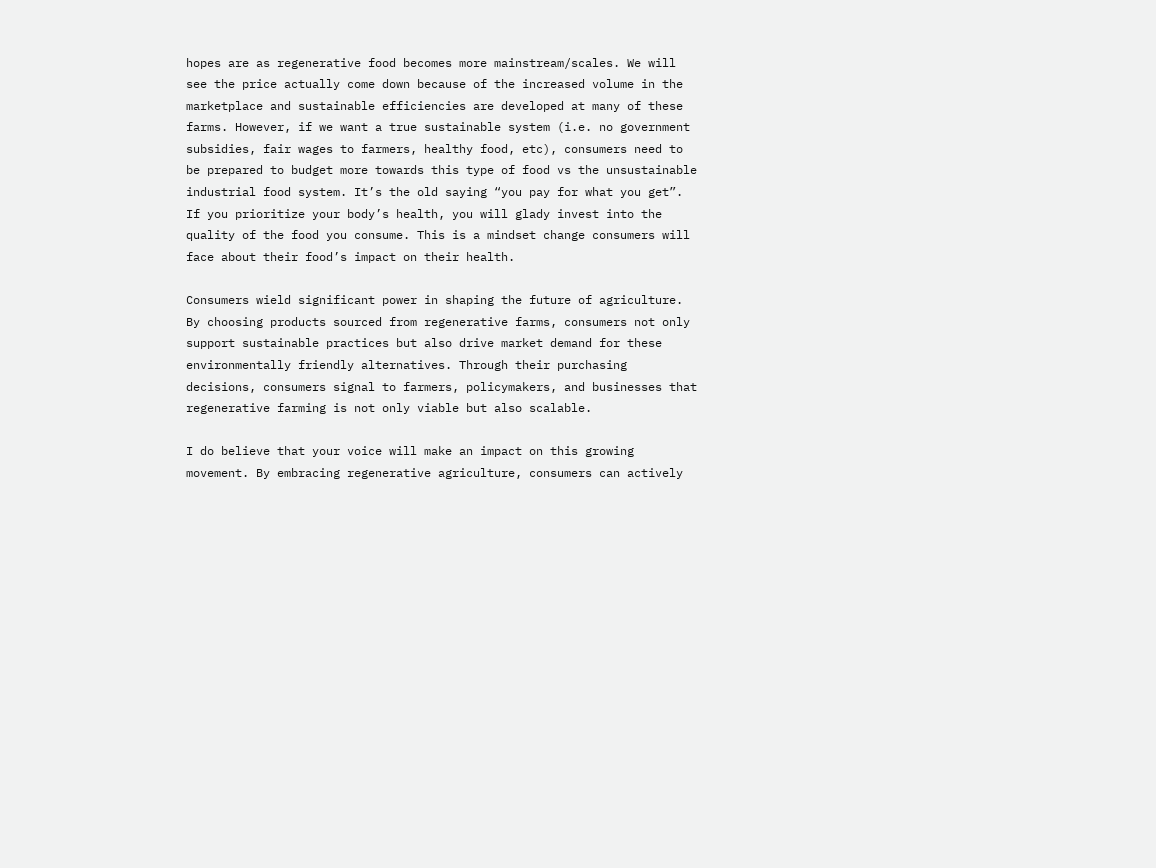hopes are as regenerative food becomes more mainstream/scales. We will see the price actually come down because of the increased volume in the marketplace and sustainable efficiencies are developed at many of these farms. However, if we want a true sustainable system (i.e. no government subsidies, fair wages to farmers, healthy food, etc), consumers need to be prepared to budget more towards this type of food vs the unsustainable industrial food system. It’s the old saying “you pay for what you get”. If you prioritize your body’s health, you will glady invest into the quality of the food you consume. This is a mindset change consumers will face about their food’s impact on their health.

Consumers wield significant power in shaping the future of agriculture. By choosing products sourced from regenerative farms, consumers not only support sustainable practices but also drive market demand for these environmentally friendly alternatives. Through their purchasing decisions, consumers signal to farmers, policymakers, and businesses that regenerative farming is not only viable but also scalable.

I do believe that your voice will make an impact on this growing movement. By embracing regenerative agriculture, consumers can actively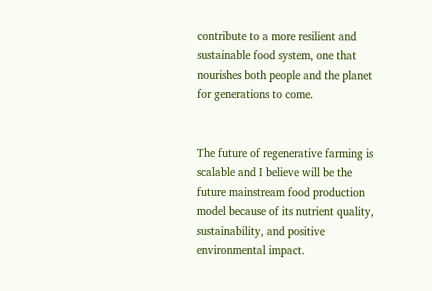contribute to a more resilient and sustainable food system, one that nourishes both people and the planet for generations to come.


The future of regenerative farming is scalable and I believe will be the future mainstream food production model because of its nutrient quality, sustainability, and positive environmental impact.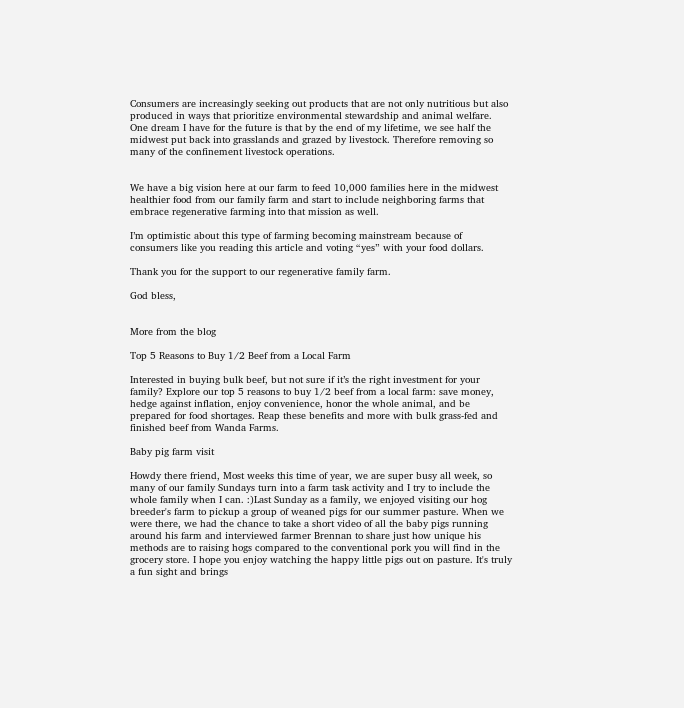Consumers are increasingly seeking out products that are not only nutritious but also produced in ways that prioritize environmental stewardship and animal welfare. One dream I have for the future is that by the end of my lifetime, we see half the midwest put back into grasslands and grazed by livestock. Therefore removing so many of the confinement livestock operations.


We have a big vision here at our farm to feed 10,000 families here in the midwest healthier food from our family farm and start to include neighboring farms that embrace regenerative farming into that mission as well.

I’m optimistic about this type of farming becoming mainstream because of consumers like you reading this article and voting “yes” with your food dollars.

Thank you for the support to our regenerative family farm.

God bless,


More from the blog

Top 5 Reasons to Buy 1/2 Beef from a Local Farm

Interested in buying bulk beef, but not sure if it’s the right investment for your family? Explore our top 5 reasons to buy 1/2 beef from a local farm: save money, hedge against inflation, enjoy convenience, honor the whole animal, and be prepared for food shortages. Reap these benefits and more with bulk grass-fed and finished beef from Wanda Farms.

Baby pig farm visit

Howdy there friend, Most weeks this time of year, we are super busy all week, so many of our family Sundays turn into a farm task activity and I try to include the whole family when I can. :)Last Sunday as a family, we enjoyed visiting our hog breeder's farm to pickup a group of weaned pigs for our summer pasture. When we were there, we had the chance to take a short video of all the baby pigs running around his farm and interviewed farmer Brennan to share just how unique his methods are to raising hogs compared to the conventional pork you will find in the grocery store. I hope you enjoy watching the happy little pigs out on pasture. It's truly a fun sight and brings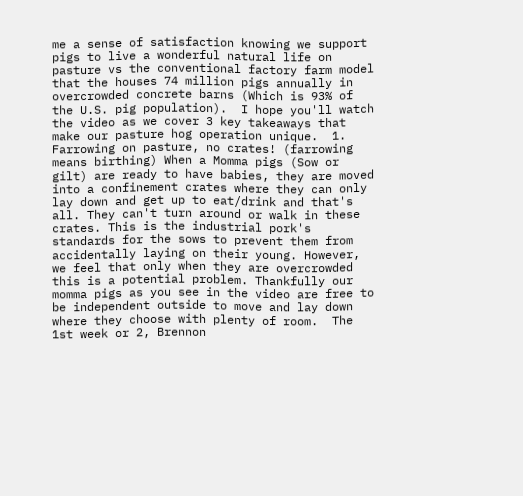me a sense of satisfaction knowing we support pigs to live a wonderful natural life on pasture vs the conventional factory farm model that the houses 74 million pigs annually in overcrowded concrete barns (Which is 93% of the U.S. pig population).  I hope you'll watch the video as we cover 3 key takeaways that make our pasture hog operation unique.  1. Farrowing on pasture, no crates! (farrowing means birthing) When a Momma pigs (Sow or gilt) are ready to have babies, they are moved into a confinement crates where they can only lay down and get up to eat/drink and that's all. They can't turn around or walk in these crates. This is the industrial pork's standards for the sows to prevent them from accidentally laying on their young. However, we feel that only when they are overcrowded this is a potential problem. Thankfully our momma pigs as you see in the video are free to be independent outside to move and lay down where they choose with plenty of room.  The 1st week or 2, Brennon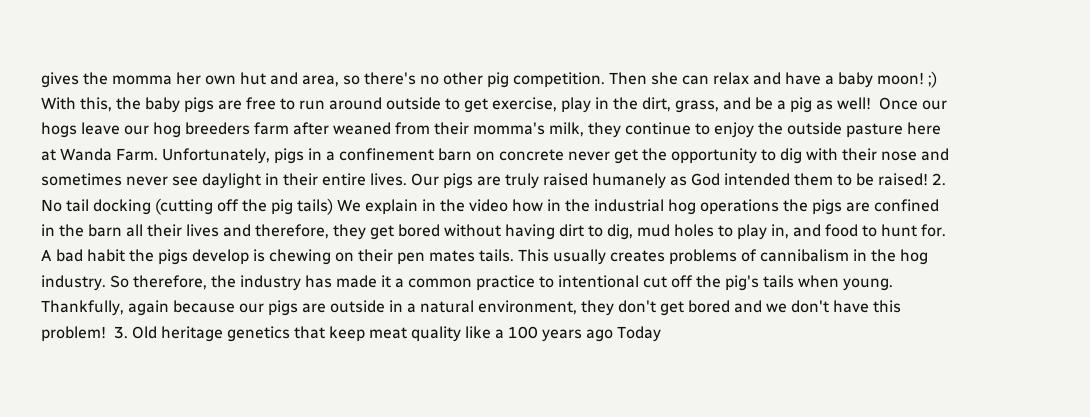gives the momma her own hut and area, so there's no other pig competition. Then she can relax and have a baby moon! ;) With this, the baby pigs are free to run around outside to get exercise, play in the dirt, grass, and be a pig as well!  Once our hogs leave our hog breeders farm after weaned from their momma's milk, they continue to enjoy the outside pasture here at Wanda Farm. Unfortunately, pigs in a confinement barn on concrete never get the opportunity to dig with their nose and sometimes never see daylight in their entire lives. Our pigs are truly raised humanely as God intended them to be raised! 2. No tail docking (cutting off the pig tails) We explain in the video how in the industrial hog operations the pigs are confined in the barn all their lives and therefore, they get bored without having dirt to dig, mud holes to play in, and food to hunt for. A bad habit the pigs develop is chewing on their pen mates tails. This usually creates problems of cannibalism in the hog industry. So therefore, the industry has made it a common practice to intentional cut off the pig's tails when young. Thankfully, again because our pigs are outside in a natural environment, they don't get bored and we don't have this problem!  3. Old heritage genetics that keep meat quality like a 100 years ago Today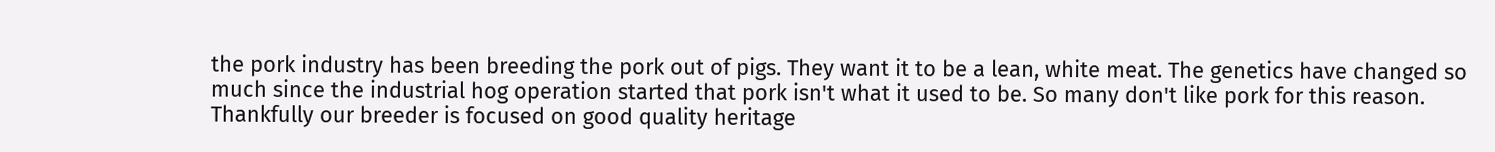the pork industry has been breeding the pork out of pigs. They want it to be a lean, white meat. The genetics have changed so much since the industrial hog operation started that pork isn't what it used to be. So many don't like pork for this reason. Thankfully our breeder is focused on good quality heritage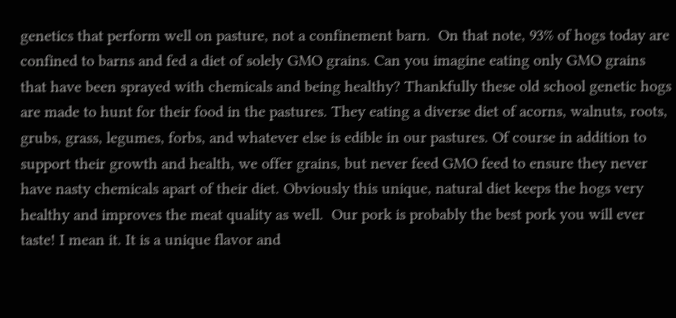genetics that perform well on pasture, not a confinement barn.  On that note, 93% of hogs today are confined to barns and fed a diet of solely GMO grains. Can you imagine eating only GMO grains that have been sprayed with chemicals and being healthy? Thankfully these old school genetic hogs are made to hunt for their food in the pastures. They eating a diverse diet of acorns, walnuts, roots, grubs, grass, legumes, forbs, and whatever else is edible in our pastures. Of course in addition to support their growth and health, we offer grains, but never feed GMO feed to ensure they never have nasty chemicals apart of their diet. Obviously this unique, natural diet keeps the hogs very healthy and improves the meat quality as well.  Our pork is probably the best pork you will ever taste! I mean it. It is a unique flavor and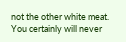not the other white meat. You certainly will never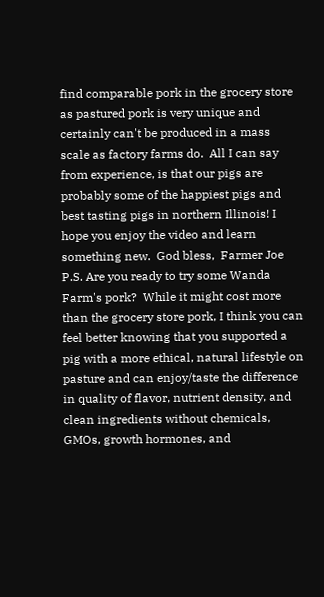find comparable pork in the grocery store as pastured pork is very unique and certainly can't be produced in a mass scale as factory farms do.  All I can say from experience, is that our pigs are probably some of the happiest pigs and best tasting pigs in northern Illinois! I hope you enjoy the video and learn something new.  God bless,  Farmer Joe P.S. Are you ready to try some Wanda Farm's pork?  While it might cost more than the grocery store pork, I think you can feel better knowing that you supported a pig with a more ethical, natural lifestyle on pasture and can enjoy/taste the difference in quality of flavor, nutrient density, and clean ingredients without chemicals, GMOs, growth hormones, and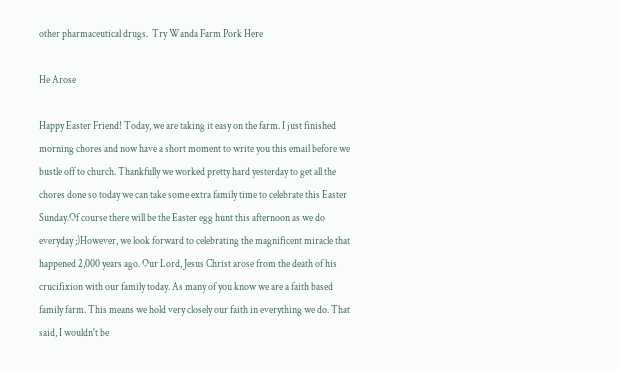other pharmaceutical drugs.  Try Wanda Farm Pork Here

He Arose

Happy Easter Friend! Today, we are taking it easy on the farm. I just finished morning chores and now have a short moment to write you this email before we bustle off to church. Thankfully we worked pretty hard yesterday to get all the chores done so today we can take some extra family time to celebrate this Easter Sunday.Of course there will be the Easter egg hunt this afternoon as we do everyday ;)However, we look forward to celebrating the magnificent miracle that happened 2,000 years ago. Our Lord, Jesus Christ arose from the death of his crucifixion with our family today. As many of you know we are a faith based family farm. This means we hold very closely our faith in everything we do. That said, I wouldn't be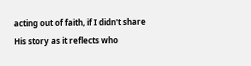acting out of faith, if I didn't share His story as it reflects who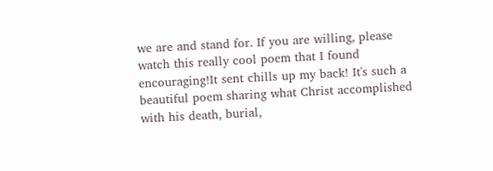we are and stand for. If you are willing, please watch this really cool poem that I found encouraging!It sent chills up my back! It's such a beautiful poem sharing what Christ accomplished with his death, burial,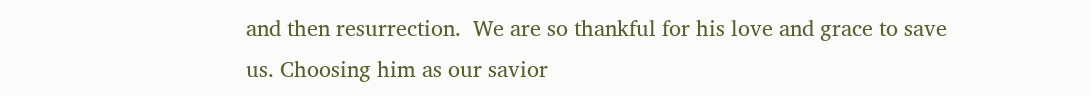and then resurrection.  We are so thankful for his love and grace to save us. Choosing him as our savior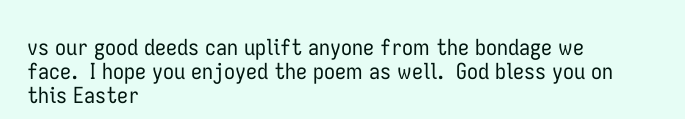vs our good deeds can uplift anyone from the bondage we face.  I hope you enjoyed the poem as well.  God bless you on this Easter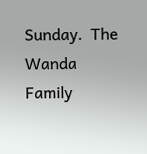Sunday.  The Wanda Family